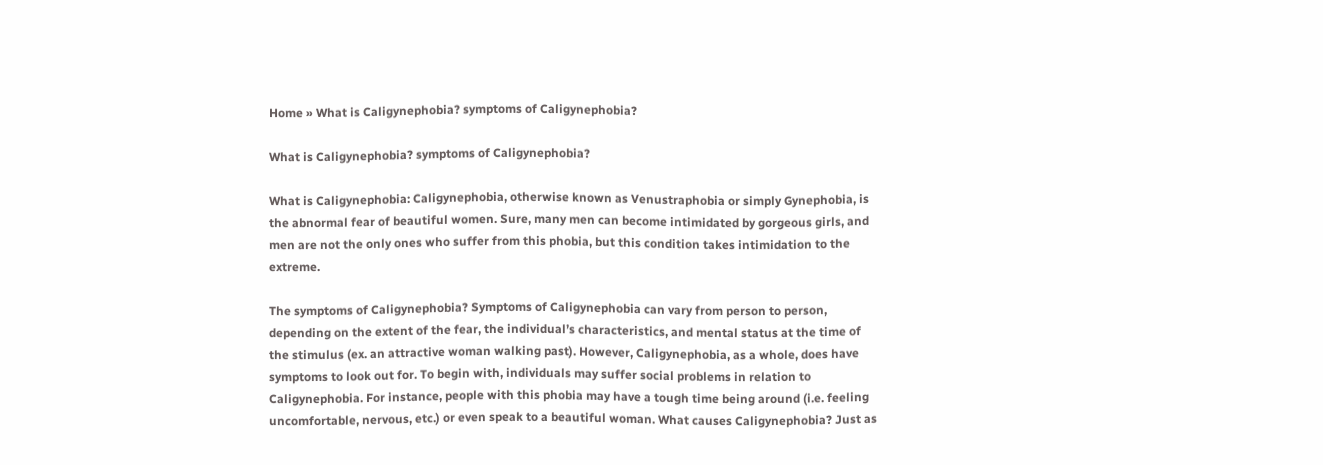Home » What is Caligynephobia? symptoms of Caligynephobia?

What is Caligynephobia? symptoms of Caligynephobia?

What is Caligynephobia: Caligynephobia, otherwise known as Venustraphobia or simply Gynephobia, is the abnormal fear of beautiful women. Sure, many men can become intimidated by gorgeous girls, and men are not the only ones who suffer from this phobia, but this condition takes intimidation to the extreme.

The symptoms of Caligynephobia? Symptoms of Caligynephobia can vary from person to person, depending on the extent of the fear, the individual’s characteristics, and mental status at the time of the stimulus (ex. an attractive woman walking past). However, Caligynephobia, as a whole, does have symptoms to look out for. To begin with, individuals may suffer social problems in relation to Caligynephobia. For instance, people with this phobia may have a tough time being around (i.e. feeling uncomfortable, nervous, etc.) or even speak to a beautiful woman. What causes Caligynephobia? Just as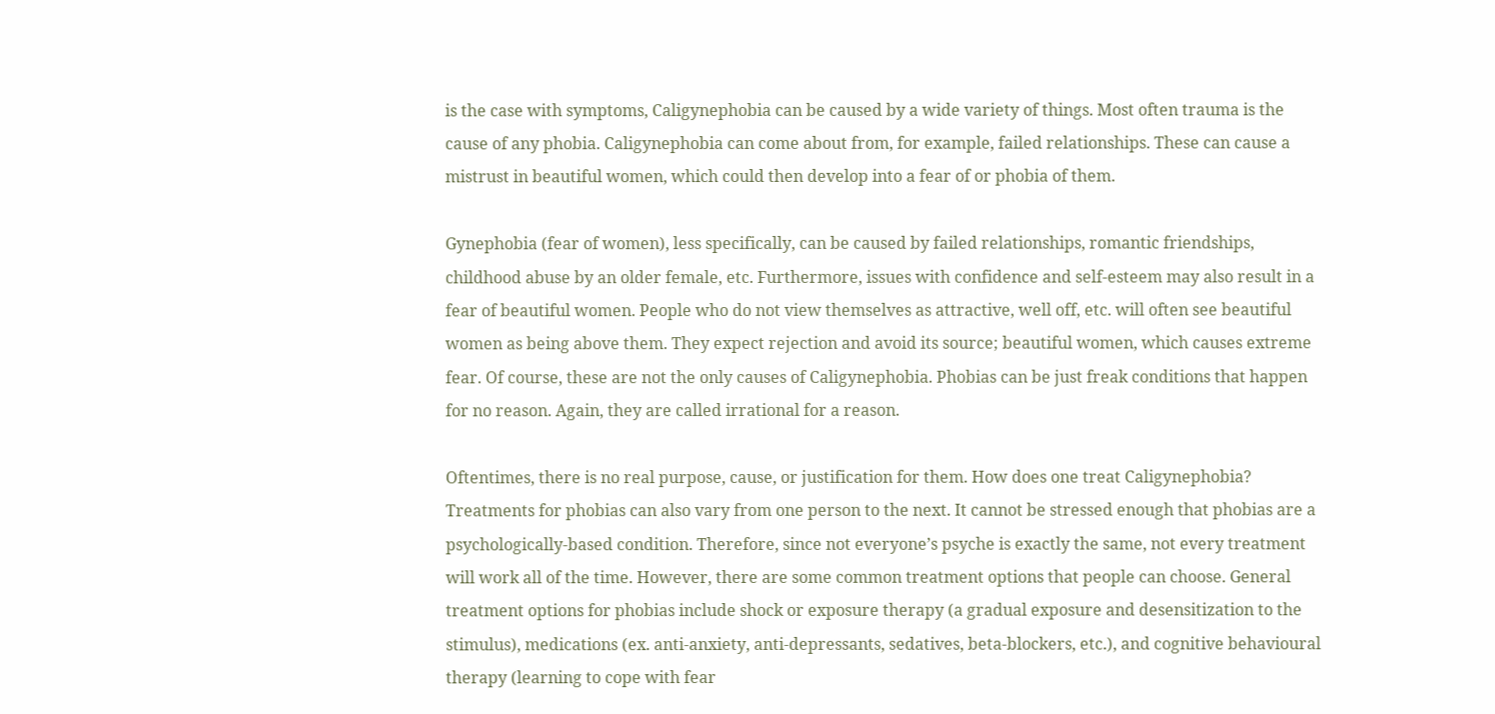is the case with symptoms, Caligynephobia can be caused by a wide variety of things. Most often trauma is the cause of any phobia. Caligynephobia can come about from, for example, failed relationships. These can cause a mistrust in beautiful women, which could then develop into a fear of or phobia of them.

Gynephobia (fear of women), less specifically, can be caused by failed relationships, romantic friendships, childhood abuse by an older female, etc. Furthermore, issues with confidence and self-esteem may also result in a fear of beautiful women. People who do not view themselves as attractive, well off, etc. will often see beautiful women as being above them. They expect rejection and avoid its source; beautiful women, which causes extreme fear. Of course, these are not the only causes of Caligynephobia. Phobias can be just freak conditions that happen for no reason. Again, they are called irrational for a reason.

Oftentimes, there is no real purpose, cause, or justification for them. How does one treat Caligynephobia? Treatments for phobias can also vary from one person to the next. It cannot be stressed enough that phobias are a psychologically-based condition. Therefore, since not everyone’s psyche is exactly the same, not every treatment will work all of the time. However, there are some common treatment options that people can choose. General treatment options for phobias include shock or exposure therapy (a gradual exposure and desensitization to the stimulus), medications (ex. anti-anxiety, anti-depressants, sedatives, beta-blockers, etc.), and cognitive behavioural therapy (learning to cope with fear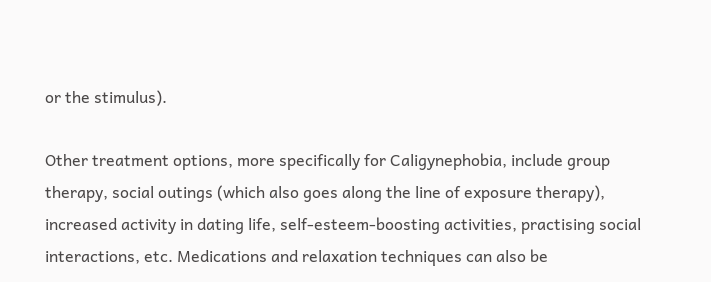or the stimulus).

Other treatment options, more specifically for Caligynephobia, include group therapy, social outings (which also goes along the line of exposure therapy), increased activity in dating life, self-esteem-boosting activities, practising social interactions, etc. Medications and relaxation techniques can also be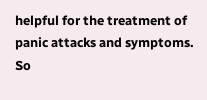helpful for the treatment of panic attacks and symptoms. So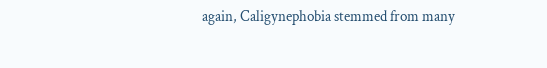again, Caligynephobia stemmed from many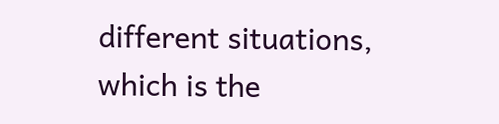different situations, which is the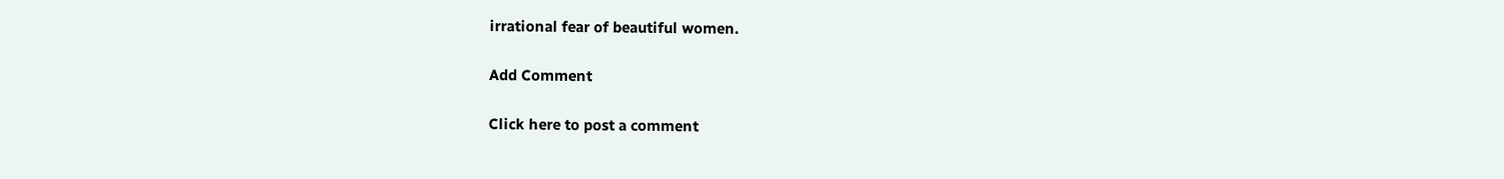irrational fear of beautiful women.

Add Comment

Click here to post a comment